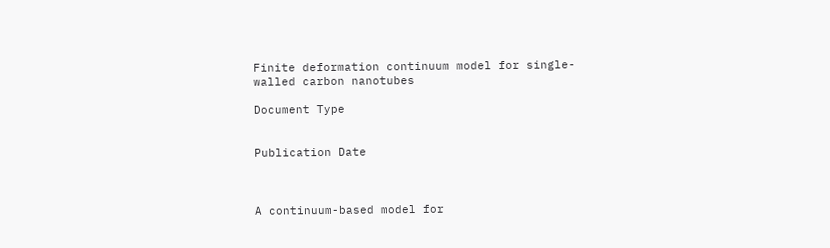Finite deformation continuum model for single-walled carbon nanotubes

Document Type


Publication Date



A continuum-based model for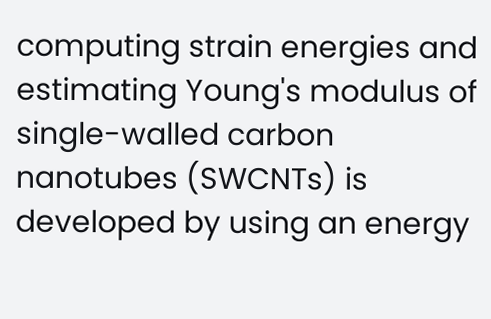computing strain energies and estimating Young's modulus of single-walled carbon nanotubes (SWCNTs) is developed by using an energy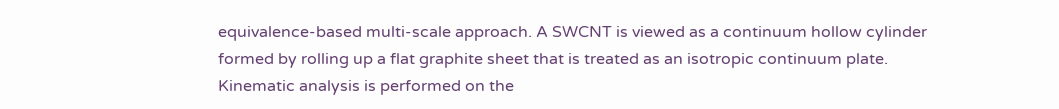equivalence-based multi-scale approach. A SWCNT is viewed as a continuum hollow cylinder formed by rolling up a flat graphite sheet that is treated as an isotropic continuum plate. Kinematic analysis is performed on the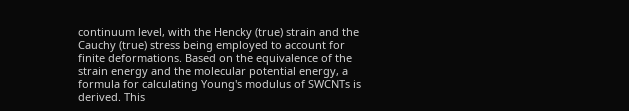continuum level, with the Hencky (true) strain and the Cauchy (true) stress being employed to account for finite deformations. Based on the equivalence of the strain energy and the molecular potential energy, a formula for calculating Young's modulus of SWCNTs is derived. This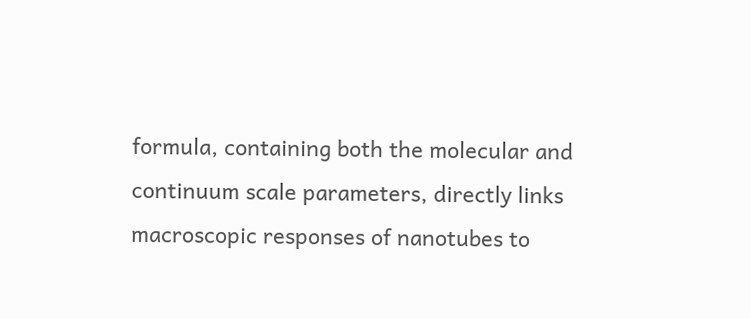formula, containing both the molecular and continuum scale parameters, directly links macroscopic responses of nanotubes to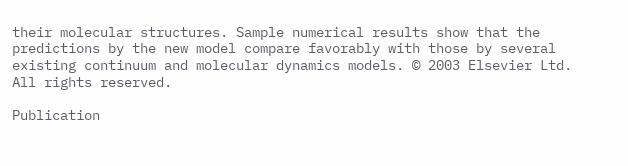their molecular structures. Sample numerical results show that the predictions by the new model compare favorably with those by several existing continuum and molecular dynamics models. © 2003 Elsevier Ltd. All rights reserved.

Publication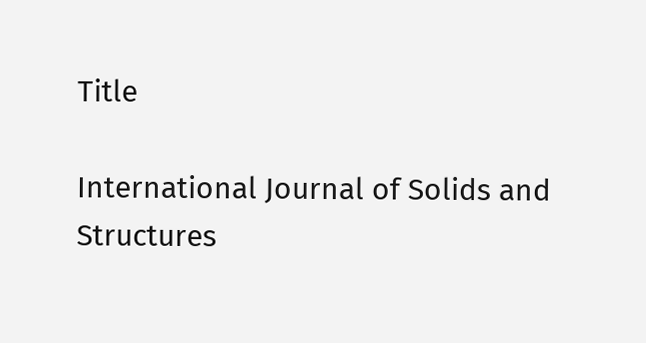Title

International Journal of Solids and Structures